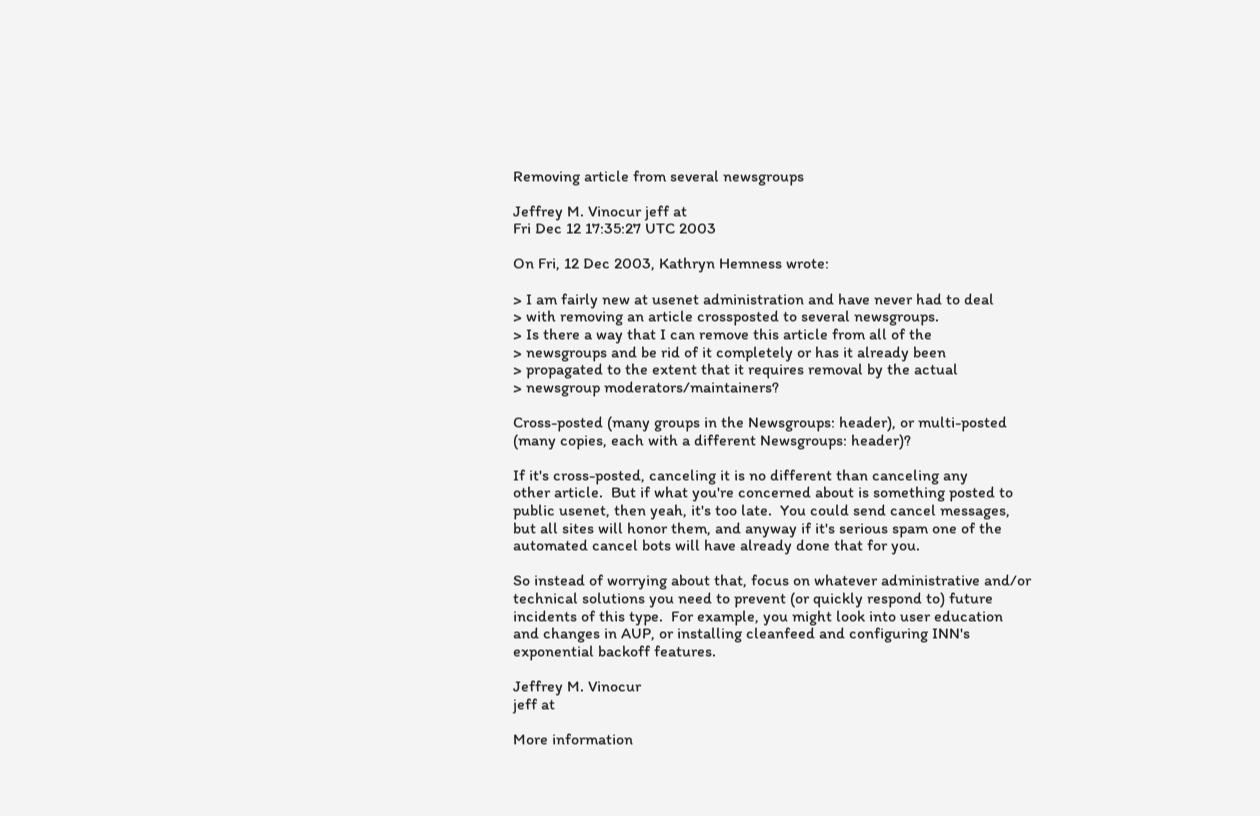Removing article from several newsgroups

Jeffrey M. Vinocur jeff at
Fri Dec 12 17:35:27 UTC 2003

On Fri, 12 Dec 2003, Kathryn Hemness wrote:

> I am fairly new at usenet administration and have never had to deal
> with removing an article crossposted to several newsgroups.
> Is there a way that I can remove this article from all of the
> newsgroups and be rid of it completely or has it already been
> propagated to the extent that it requires removal by the actual
> newsgroup moderators/maintainers?

Cross-posted (many groups in the Newsgroups: header), or multi-posted
(many copies, each with a different Newsgroups: header)?

If it's cross-posted, canceling it is no different than canceling any
other article.  But if what you're concerned about is something posted to
public usenet, then yeah, it's too late.  You could send cancel messages,
but all sites will honor them, and anyway if it's serious spam one of the
automated cancel bots will have already done that for you.

So instead of worrying about that, focus on whatever administrative and/or
technical solutions you need to prevent (or quickly respond to) future
incidents of this type.  For example, you might look into user education
and changes in AUP, or installing cleanfeed and configuring INN's
exponential backoff features.

Jeffrey M. Vinocur
jeff at

More information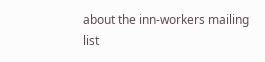about the inn-workers mailing list